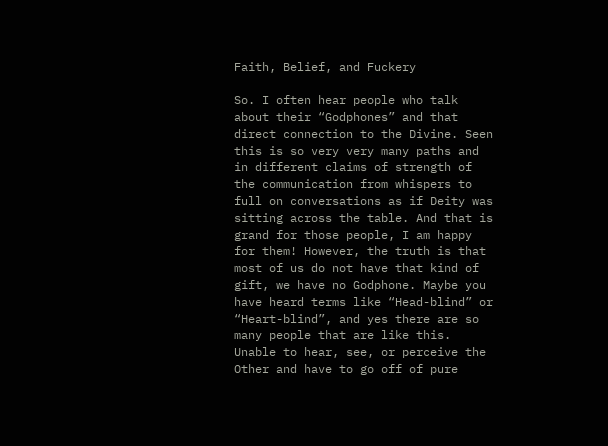Faith, Belief, and Fuckery

So. I often hear people who talk about their “Godphones” and that direct connection to the Divine. Seen this is so very very many paths and in different claims of strength of the communication from whispers to full on conversations as if Deity was sitting across the table. And that is grand for those people, I am happy for them! However, the truth is that most of us do not have that kind of gift, we have no Godphone. Maybe you have heard terms like “Head-blind” or “Heart-blind”, and yes there are so many people that are like this. Unable to hear, see, or perceive the Other and have to go off of pure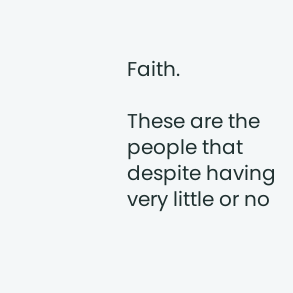Faith.

These are the people that despite having very little or no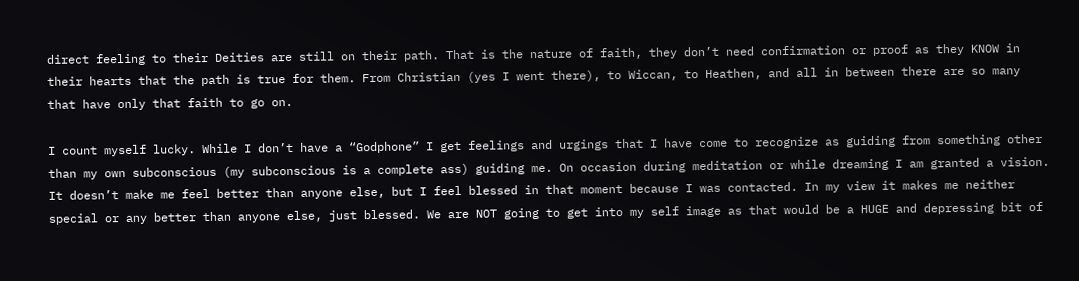direct feeling to their Deities are still on their path. That is the nature of faith, they don’t need confirmation or proof as they KNOW in their hearts that the path is true for them. From Christian (yes I went there), to Wiccan, to Heathen, and all in between there are so many that have only that faith to go on.

I count myself lucky. While I don’t have a “Godphone” I get feelings and urgings that I have come to recognize as guiding from something other than my own subconscious (my subconscious is a complete ass) guiding me. On occasion during meditation or while dreaming I am granted a vision. It doesn’t make me feel better than anyone else, but I feel blessed in that moment because I was contacted. In my view it makes me neither special or any better than anyone else, just blessed. We are NOT going to get into my self image as that would be a HUGE and depressing bit of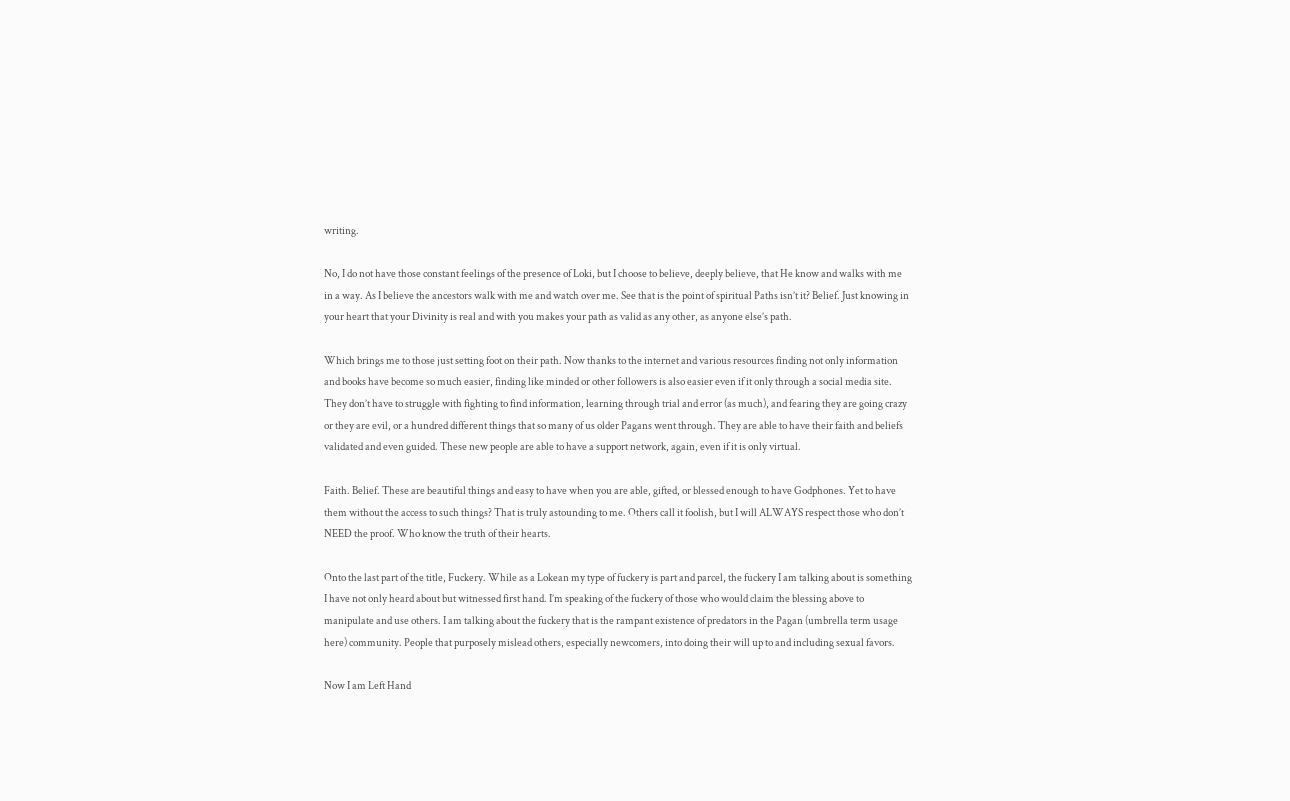writing.

No, I do not have those constant feelings of the presence of Loki, but I choose to believe, deeply believe, that He know and walks with me in a way. As I believe the ancestors walk with me and watch over me. See that is the point of spiritual Paths isn’t it? Belief. Just knowing in your heart that your Divinity is real and with you makes your path as valid as any other, as anyone else’s path.

Which brings me to those just setting foot on their path. Now thanks to the internet and various resources finding not only information and books have become so much easier, finding like minded or other followers is also easier even if it only through a social media site. They don’t have to struggle with fighting to find information, learning through trial and error (as much), and fearing they are going crazy or they are evil, or a hundred different things that so many of us older Pagans went through. They are able to have their faith and beliefs validated and even guided. These new people are able to have a support network, again, even if it is only virtual.

Faith. Belief. These are beautiful things and easy to have when you are able, gifted, or blessed enough to have Godphones. Yet to have them without the access to such things? That is truly astounding to me. Others call it foolish, but I will ALWAYS respect those who don’t NEED the proof. Who know the truth of their hearts.

Onto the last part of the title, Fuckery. While as a Lokean my type of fuckery is part and parcel, the fuckery I am talking about is something I have not only heard about but witnessed first hand. I’m speaking of the fuckery of those who would claim the blessing above to manipulate and use others. I am talking about the fuckery that is the rampant existence of predators in the Pagan (umbrella term usage here) community. People that purposely mislead others, especially newcomers, into doing their will up to and including sexual favors.

Now I am Left Hand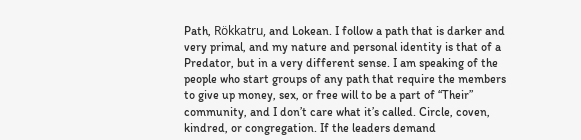Path, Rökkatru, and Lokean. I follow a path that is darker and very primal, and my nature and personal identity is that of a Predator, but in a very different sense. I am speaking of the people who start groups of any path that require the members to give up money, sex, or free will to be a part of “Their” community, and I don’t care what it’s called. Circle, coven, kindred, or congregation. If the leaders demand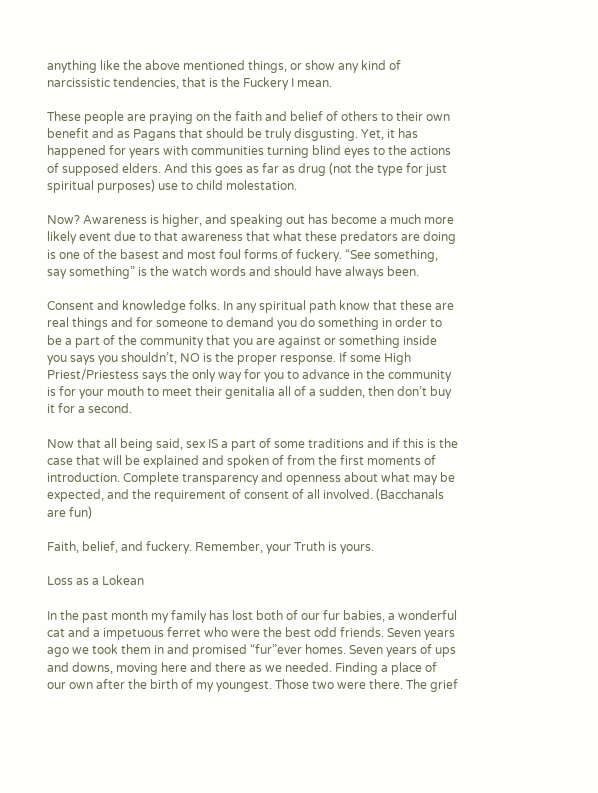anything like the above mentioned things, or show any kind of narcissistic tendencies, that is the Fuckery I mean.

These people are praying on the faith and belief of others to their own benefit and as Pagans that should be truly disgusting. Yet, it has happened for years with communities turning blind eyes to the actions of supposed elders. And this goes as far as drug (not the type for just spiritual purposes) use to child molestation.

Now? Awareness is higher, and speaking out has become a much more likely event due to that awareness that what these predators are doing is one of the basest and most foul forms of fuckery. “See something, say something” is the watch words and should have always been.

Consent and knowledge folks. In any spiritual path know that these are real things and for someone to demand you do something in order to be a part of the community that you are against or something inside you says you shouldn’t, NO is the proper response. If some High Priest/Priestess says the only way for you to advance in the community is for your mouth to meet their genitalia all of a sudden, then don’t buy it for a second.

Now that all being said, sex IS a part of some traditions and if this is the case that will be explained and spoken of from the first moments of introduction. Complete transparency and openness about what may be expected, and the requirement of consent of all involved. (Bacchanals are fun)

Faith, belief, and fuckery. Remember, your Truth is yours.

Loss as a Lokean

In the past month my family has lost both of our fur babies, a wonderful cat and a impetuous ferret who were the best odd friends. Seven years ago we took them in and promised “fur”ever homes. Seven years of ups and downs, moving here and there as we needed. Finding a place of our own after the birth of my youngest. Those two were there. The grief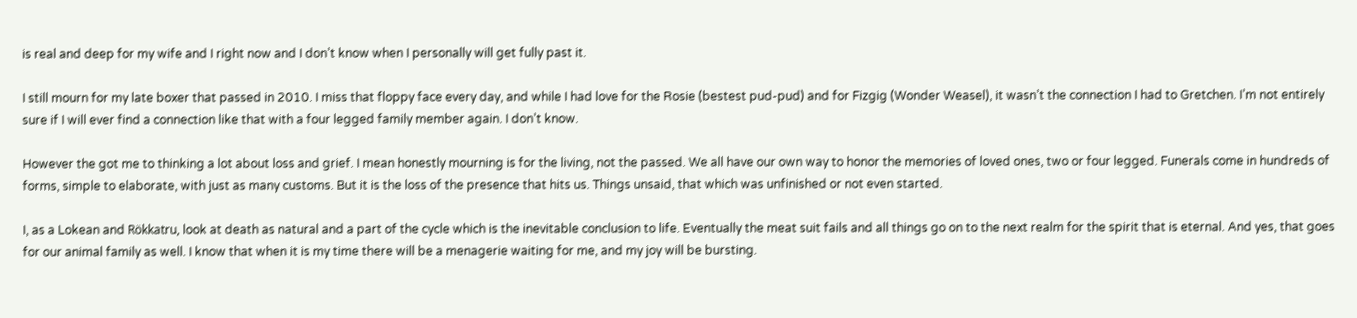is real and deep for my wife and I right now and I don’t know when I personally will get fully past it.

I still mourn for my late boxer that passed in 2010. I miss that floppy face every day, and while I had love for the Rosie (bestest pud-pud) and for Fizgig (Wonder Weasel), it wasn’t the connection I had to Gretchen. I’m not entirely sure if I will ever find a connection like that with a four legged family member again. I don’t know.

However the got me to thinking a lot about loss and grief. I mean honestly mourning is for the living, not the passed. We all have our own way to honor the memories of loved ones, two or four legged. Funerals come in hundreds of forms, simple to elaborate, with just as many customs. But it is the loss of the presence that hits us. Things unsaid, that which was unfinished or not even started.

I, as a Lokean and Rökkatru, look at death as natural and a part of the cycle which is the inevitable conclusion to life. Eventually the meat suit fails and all things go on to the next realm for the spirit that is eternal. And yes, that goes for our animal family as well. I know that when it is my time there will be a menagerie waiting for me, and my joy will be bursting.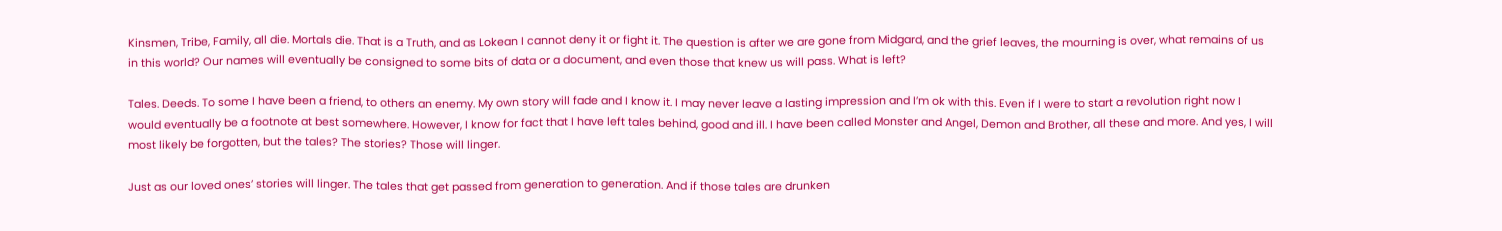Kinsmen, Tribe, Family, all die. Mortals die. That is a Truth, and as Lokean I cannot deny it or fight it. The question is after we are gone from Midgard, and the grief leaves, the mourning is over, what remains of us in this world? Our names will eventually be consigned to some bits of data or a document, and even those that knew us will pass. What is left?

Tales. Deeds. To some I have been a friend, to others an enemy. My own story will fade and I know it. I may never leave a lasting impression and I’m ok with this. Even if I were to start a revolution right now I would eventually be a footnote at best somewhere. However, I know for fact that I have left tales behind, good and ill. I have been called Monster and Angel, Demon and Brother, all these and more. And yes, I will most likely be forgotten, but the tales? The stories? Those will linger.

Just as our loved ones’ stories will linger. The tales that get passed from generation to generation. And if those tales are drunken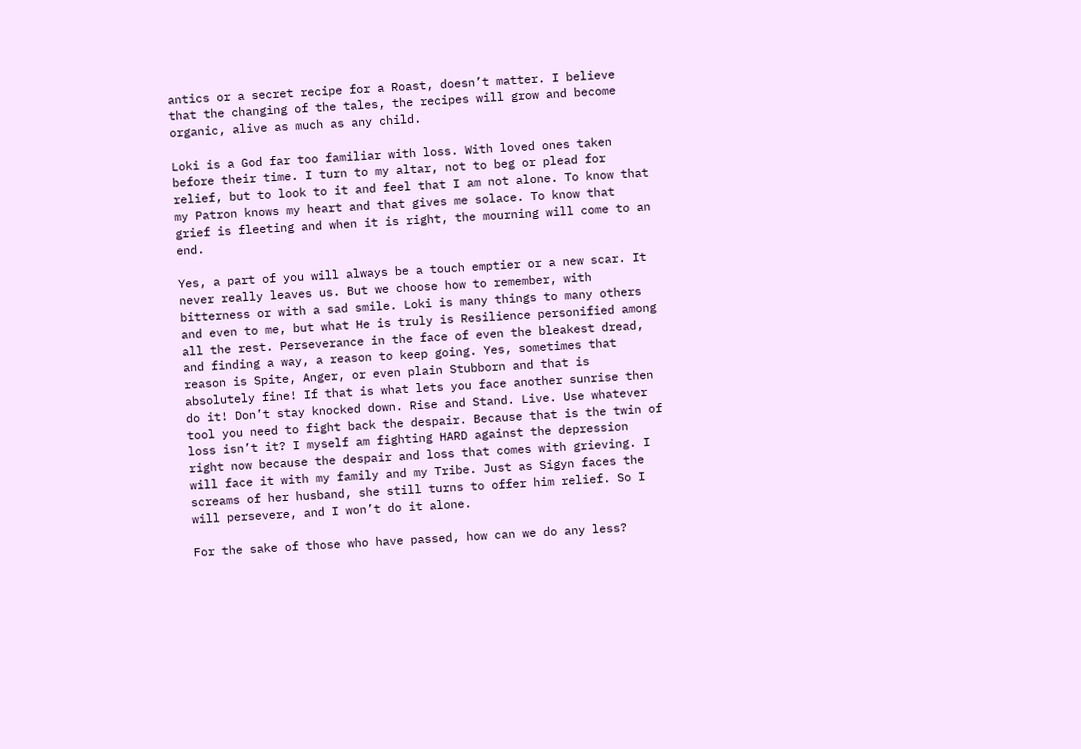antics or a secret recipe for a Roast, doesn’t matter. I believe that the changing of the tales, the recipes will grow and become organic, alive as much as any child.

Loki is a God far too familiar with loss. With loved ones taken before their time. I turn to my altar, not to beg or plead for relief, but to look to it and feel that I am not alone. To know that my Patron knows my heart and that gives me solace. To know that grief is fleeting and when it is right, the mourning will come to an end.

Yes, a part of you will always be a touch emptier or a new scar. It never really leaves us. But we choose how to remember, with bitterness or with a sad smile. Loki is many things to many others and even to me, but what He is truly is Resilience personified among all the rest. Perseverance in the face of even the bleakest dread, and finding a way, a reason to keep going. Yes, sometimes that reason is Spite, Anger, or even plain Stubborn and that is absolutely fine! If that is what lets you face another sunrise then do it! Don’t stay knocked down. Rise and Stand. Live. Use whatever tool you need to fight back the despair. Because that is the twin of loss isn’t it? I myself am fighting HARD against the depression right now because the despair and loss that comes with grieving. I will face it with my family and my Tribe. Just as Sigyn faces the screams of her husband, she still turns to offer him relief. So I will persevere, and I won’t do it alone.

For the sake of those who have passed, how can we do any less?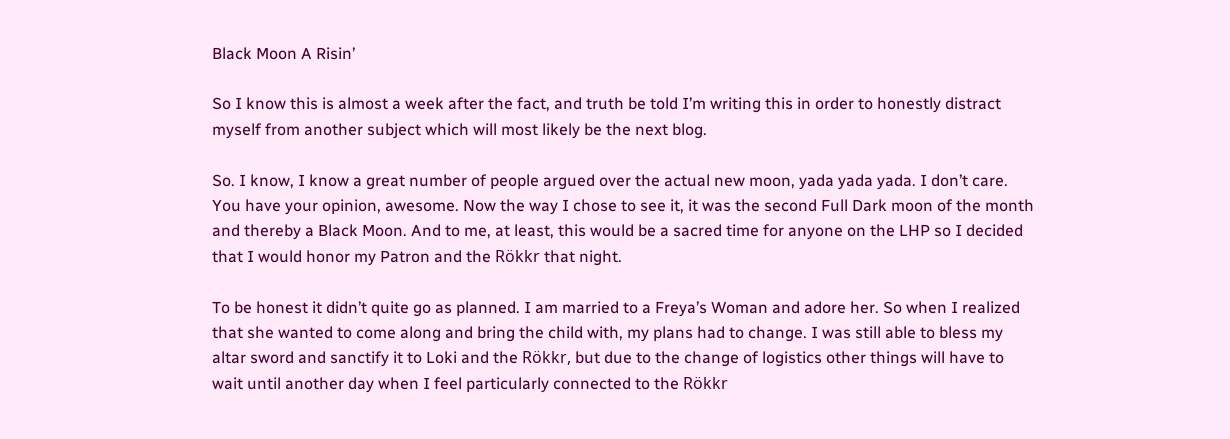Black Moon A Risin’

So I know this is almost a week after the fact, and truth be told I’m writing this in order to honestly distract myself from another subject which will most likely be the next blog.

So. I know, I know a great number of people argued over the actual new moon, yada yada yada. I don’t care. You have your opinion, awesome. Now the way I chose to see it, it was the second Full Dark moon of the month and thereby a Black Moon. And to me, at least, this would be a sacred time for anyone on the LHP so I decided that I would honor my Patron and the Rökkr that night.

To be honest it didn’t quite go as planned. I am married to a Freya’s Woman and adore her. So when I realized that she wanted to come along and bring the child with, my plans had to change. I was still able to bless my altar sword and sanctify it to Loki and the Rökkr, but due to the change of logistics other things will have to wait until another day when I feel particularly connected to the Rökkr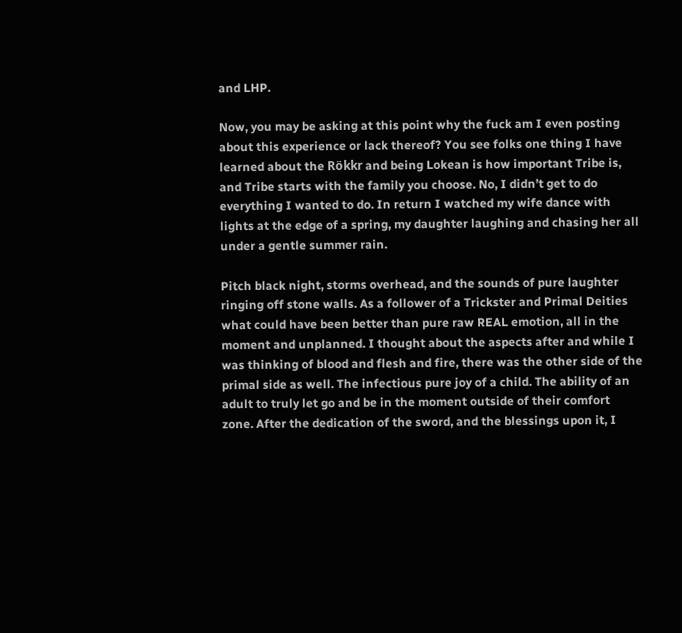and LHP.

Now, you may be asking at this point why the fuck am I even posting about this experience or lack thereof? You see folks one thing I have learned about the Rökkr and being Lokean is how important Tribe is, and Tribe starts with the family you choose. No, I didn’t get to do everything I wanted to do. In return I watched my wife dance with lights at the edge of a spring, my daughter laughing and chasing her all under a gentle summer rain.

Pitch black night, storms overhead, and the sounds of pure laughter ringing off stone walls. As a follower of a Trickster and Primal Deities what could have been better than pure raw REAL emotion, all in the moment and unplanned. I thought about the aspects after and while I was thinking of blood and flesh and fire, there was the other side of the primal side as well. The infectious pure joy of a child. The ability of an adult to truly let go and be in the moment outside of their comfort zone. After the dedication of the sword, and the blessings upon it, I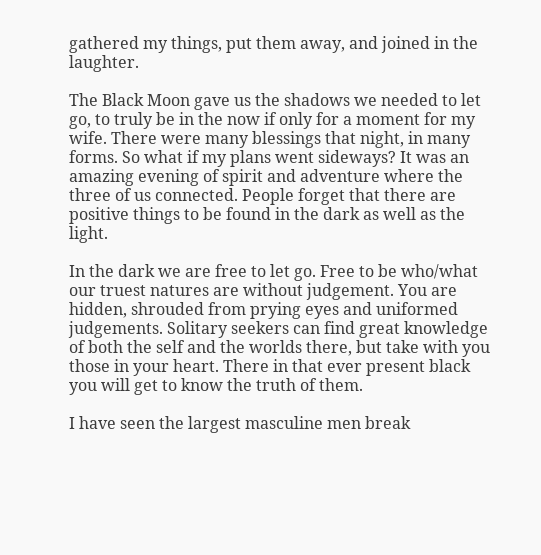gathered my things, put them away, and joined in the laughter.

The Black Moon gave us the shadows we needed to let go, to truly be in the now if only for a moment for my wife. There were many blessings that night, in many forms. So what if my plans went sideways? It was an amazing evening of spirit and adventure where the three of us connected. People forget that there are positive things to be found in the dark as well as the light.

In the dark we are free to let go. Free to be who/what our truest natures are without judgement. You are hidden, shrouded from prying eyes and uniformed judgements. Solitary seekers can find great knowledge of both the self and the worlds there, but take with you those in your heart. There in that ever present black you will get to know the truth of them.

I have seen the largest masculine men break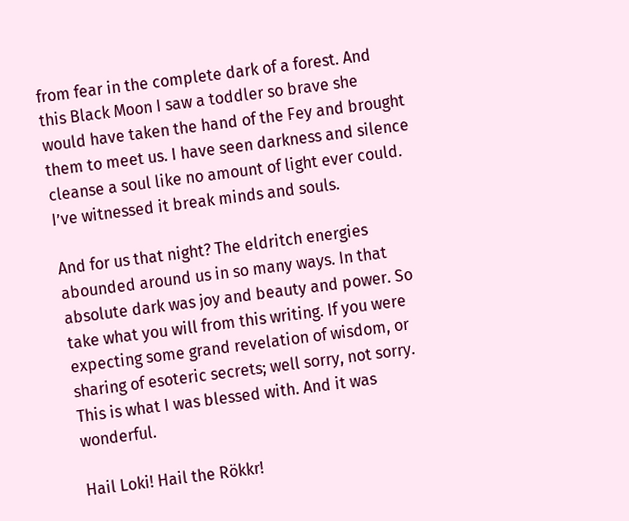from fear in the complete dark of a forest. And this Black Moon I saw a toddler so brave she would have taken the hand of the Fey and brought them to meet us. I have seen darkness and silence cleanse a soul like no amount of light ever could. I’ve witnessed it break minds and souls.

And for us that night? The eldritch energies abounded around us in so many ways. In that absolute dark was joy and beauty and power. So take what you will from this writing. If you were expecting some grand revelation of wisdom, or sharing of esoteric secrets; well sorry, not sorry. This is what I was blessed with. And it was wonderful.

Hail Loki! Hail the Rökkr!